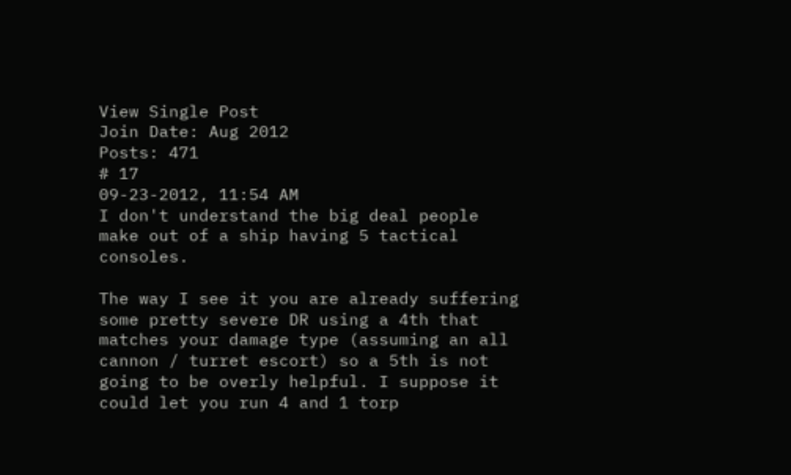View Single Post
Join Date: Aug 2012
Posts: 471
# 17
09-23-2012, 11:54 AM
I don't understand the big deal people make out of a ship having 5 tactical consoles.

The way I see it you are already suffering some pretty severe DR using a 4th that matches your damage type (assuming an all cannon / turret escort) so a 5th is not going to be overly helpful. I suppose it could let you run 4 and 1 torp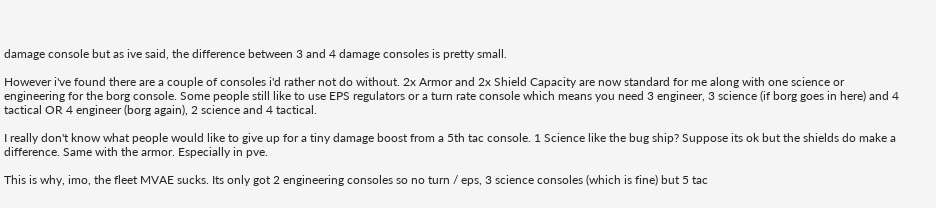damage console but as ive said, the difference between 3 and 4 damage consoles is pretty small.

However i've found there are a couple of consoles i'd rather not do without. 2x Armor and 2x Shield Capacity are now standard for me along with one science or engineering for the borg console. Some people still like to use EPS regulators or a turn rate console which means you need 3 engineer, 3 science (if borg goes in here) and 4 tactical OR 4 engineer (borg again), 2 science and 4 tactical.

I really don't know what people would like to give up for a tiny damage boost from a 5th tac console. 1 Science like the bug ship? Suppose its ok but the shields do make a difference. Same with the armor. Especially in pve.

This is why, imo, the fleet MVAE sucks. Its only got 2 engineering consoles so no turn / eps, 3 science consoles (which is fine) but 5 tac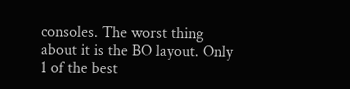consoles. The worst thing about it is the BO layout. Only 1 of the best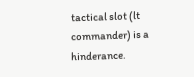tactical slot (lt commander) is a hinderance.